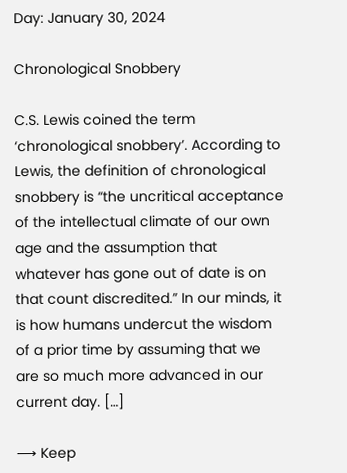Day: January 30, 2024

Chronological Snobbery

C.S. Lewis coined the term ‘chronological snobbery’. According to Lewis, the definition of chronological snobbery is “the uncritical acceptance of the intellectual climate of our own age and the assumption that whatever has gone out of date is on that count discredited.” In our minds, it is how humans undercut the wisdom of a prior time by assuming that we are so much more advanced in our current day. […]

⟶ Keep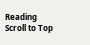Reading
Scroll to Top